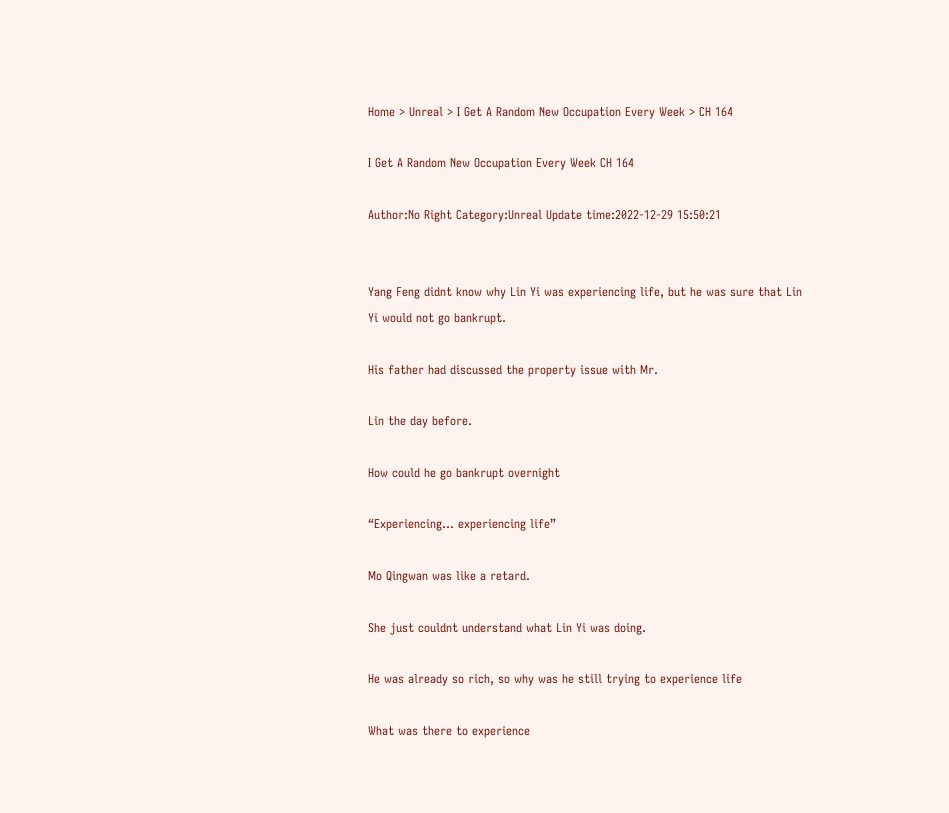Home > Unreal > I Get A Random New Occupation Every Week > CH 164

I Get A Random New Occupation Every Week CH 164

Author:No Right Category:Unreal Update time:2022-12-29 15:50:21


Yang Feng didnt know why Lin Yi was experiencing life, but he was sure that Lin Yi would not go bankrupt.

His father had discussed the property issue with Mr.

Lin the day before.

How could he go bankrupt overnight

“Experiencing… experiencing life”

Mo Qingwan was like a retard.

She just couldnt understand what Lin Yi was doing.

He was already so rich, so why was he still trying to experience life

What was there to experience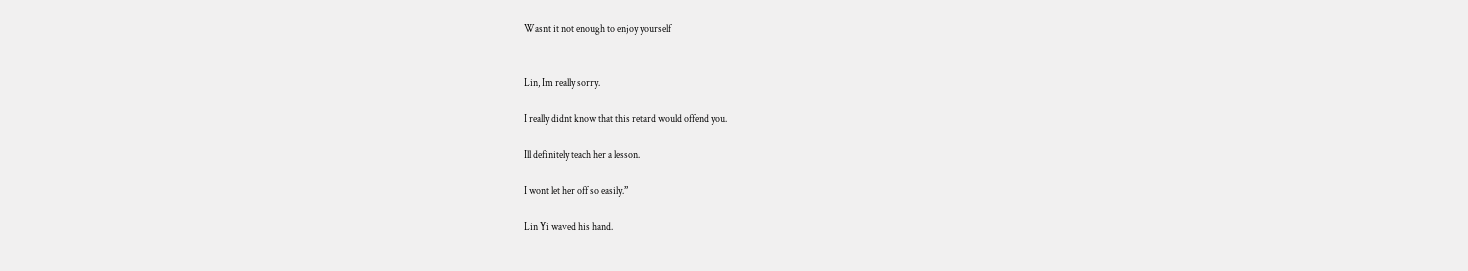Wasnt it not enough to enjoy yourself


Lin, Im really sorry.

I really didnt know that this retard would offend you.

Ill definitely teach her a lesson.

I wont let her off so easily.”

Lin Yi waved his hand.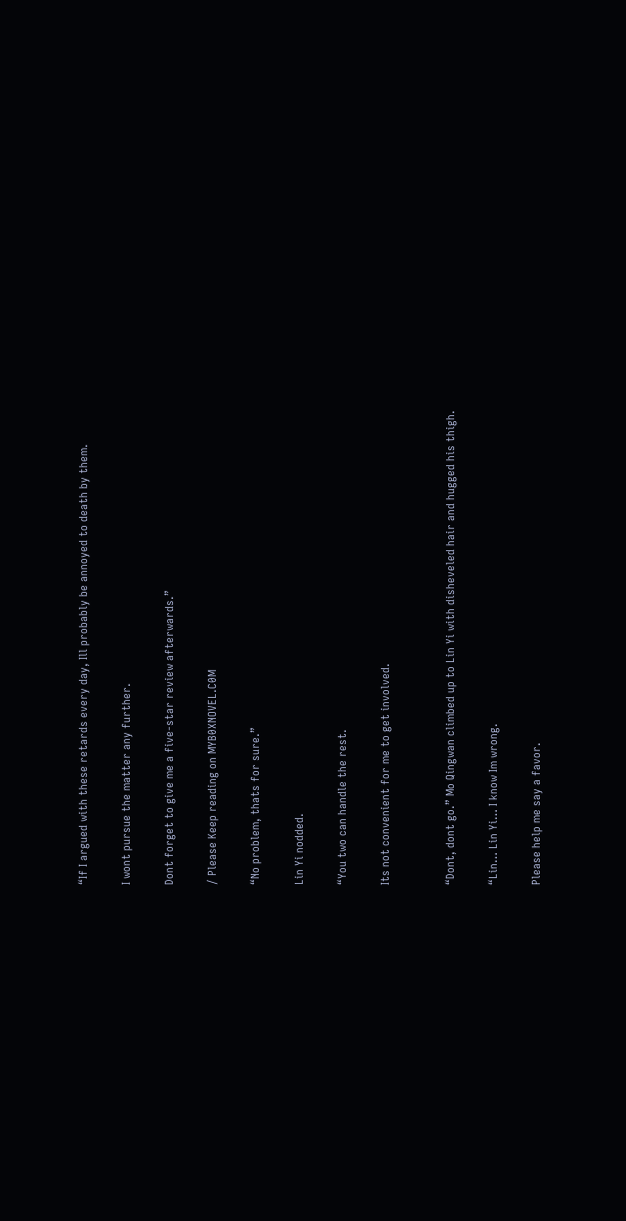“If I argued with these retards every day, Ill probably be annoyed to death by them.

I wont pursue the matter any further.

Dont forget to give me a five-star review afterwards.”

/ Please Keep reading on MYB0XNOVEL.C0M

“No problem, thats for sure.”

Lin Yi nodded.

“You two can handle the rest.

Its not convenient for me to get involved.


“Dont, dont go.” Mo Qingwan climbed up to Lin Yi with disheveled hair and hugged his thigh.

“Lin… Lin Yi… I know Im wrong.

Please help me say a favor.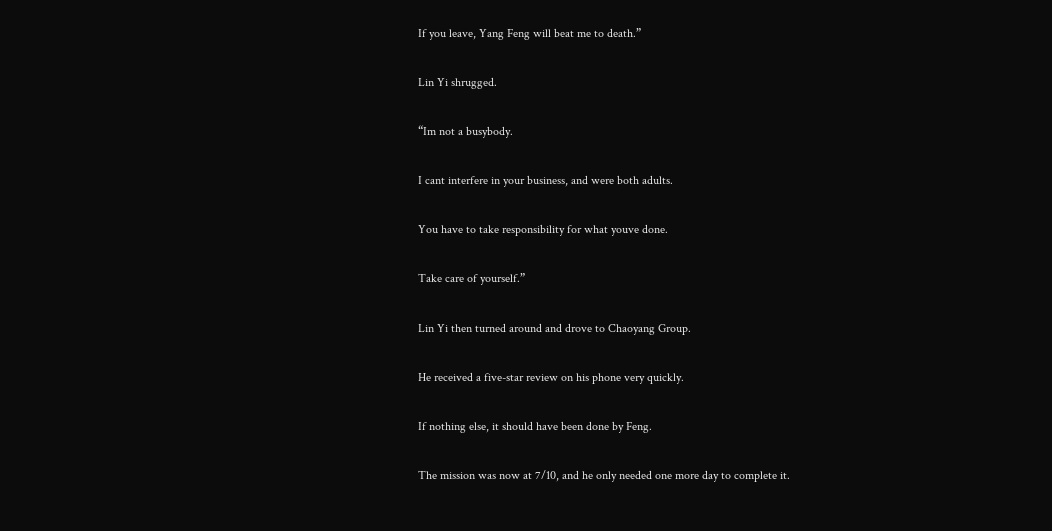If you leave, Yang Feng will beat me to death.”

Lin Yi shrugged.

“Im not a busybody.

I cant interfere in your business, and were both adults.

You have to take responsibility for what youve done.

Take care of yourself.”

Lin Yi then turned around and drove to Chaoyang Group.

He received a five-star review on his phone very quickly.

If nothing else, it should have been done by Feng.

The mission was now at 7/10, and he only needed one more day to complete it.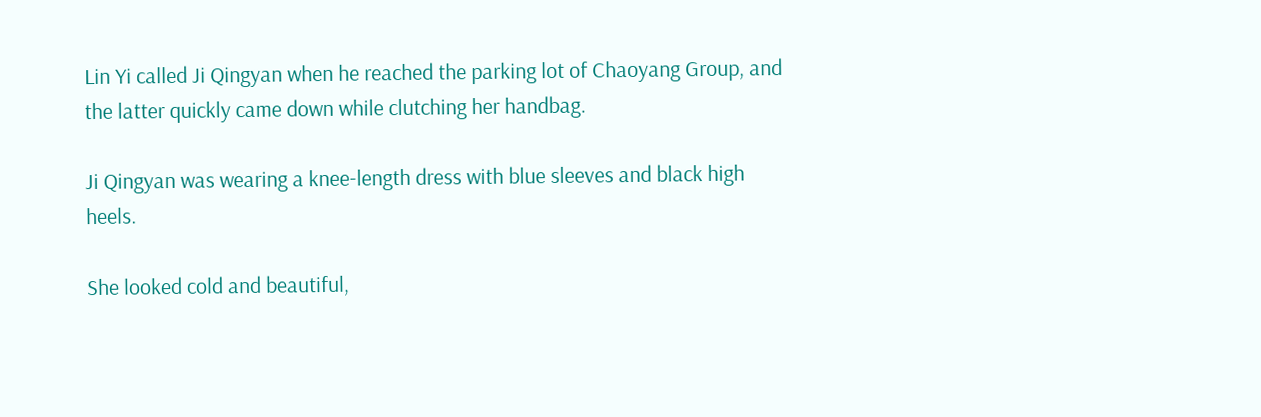Lin Yi called Ji Qingyan when he reached the parking lot of Chaoyang Group, and the latter quickly came down while clutching her handbag.

Ji Qingyan was wearing a knee-length dress with blue sleeves and black high heels.

She looked cold and beautiful,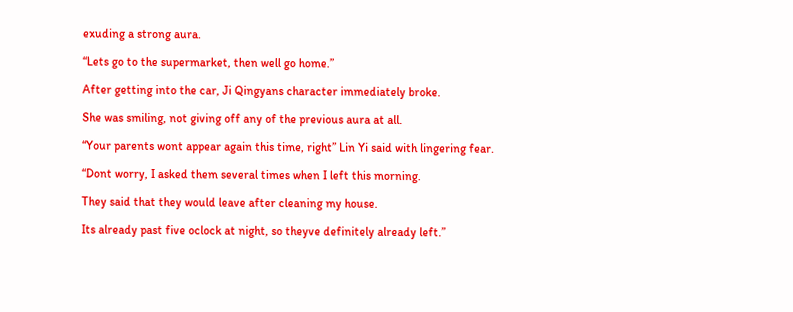exuding a strong aura.

“Lets go to the supermarket, then well go home.”

After getting into the car, Ji Qingyans character immediately broke.

She was smiling, not giving off any of the previous aura at all.

“Your parents wont appear again this time, right” Lin Yi said with lingering fear.

“Dont worry, I asked them several times when I left this morning.

They said that they would leave after cleaning my house.

Its already past five oclock at night, so theyve definitely already left.”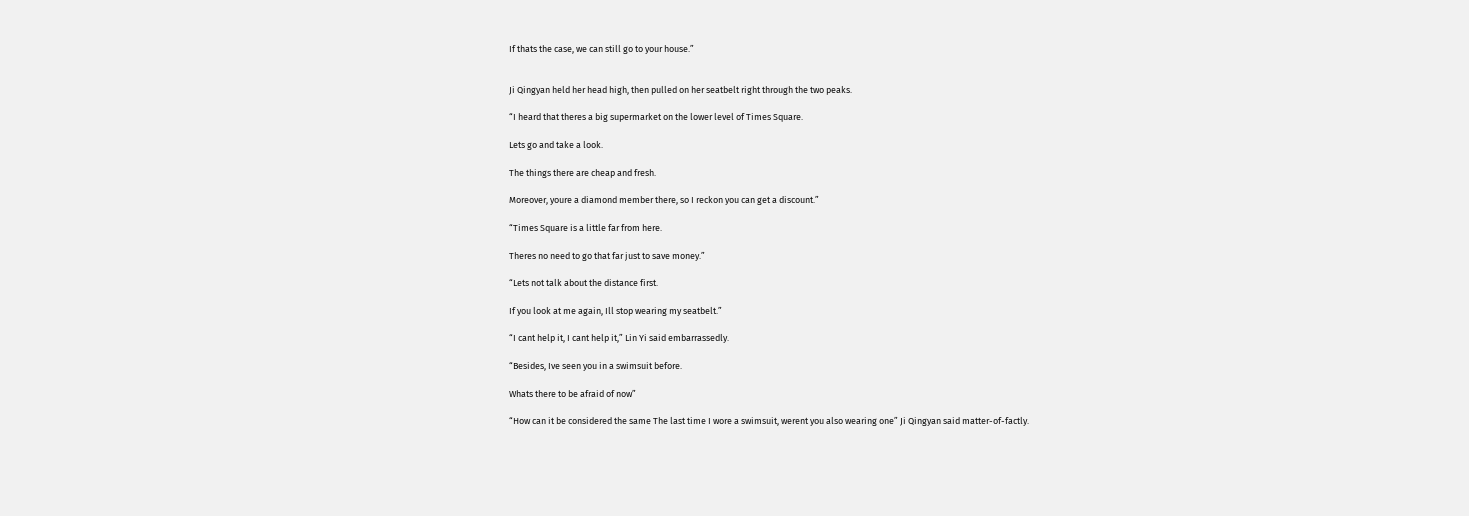If thats the case, we can still go to your house.”


Ji Qingyan held her head high, then pulled on her seatbelt right through the two peaks.

“I heard that theres a big supermarket on the lower level of Times Square.

Lets go and take a look.

The things there are cheap and fresh.

Moreover, youre a diamond member there, so I reckon you can get a discount.”

“Times Square is a little far from here.

Theres no need to go that far just to save money.”

“Lets not talk about the distance first.

If you look at me again, Ill stop wearing my seatbelt.”

“I cant help it, I cant help it,” Lin Yi said embarrassedly.

“Besides, Ive seen you in a swimsuit before.

Whats there to be afraid of now”

“How can it be considered the same The last time I wore a swimsuit, werent you also wearing one” Ji Qingyan said matter-of-factly.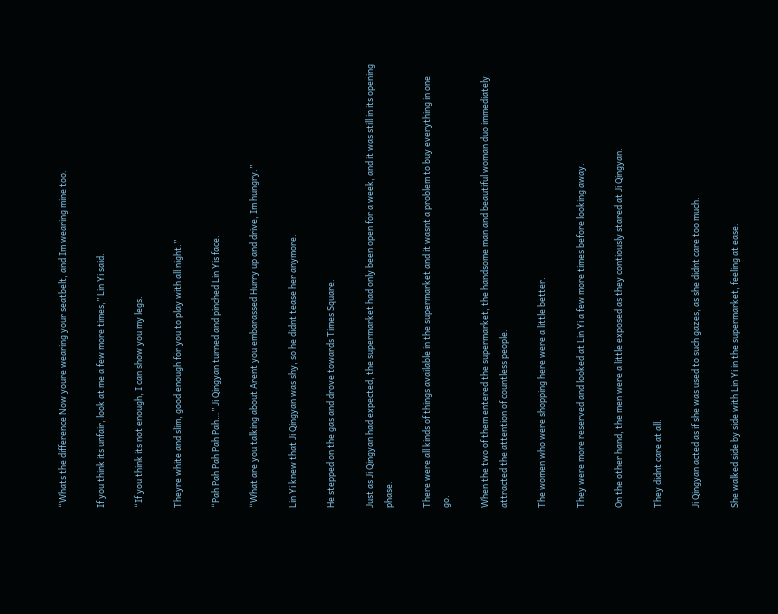“Whats the difference Now youre wearing your seatbelt, and Im wearing mine too.

If you think its unfair, look at me a few more times,” Lin Yi said.

“If you think its not enough, I can show you my legs.

Theyre white and slim, good enough for you to play with all night.”

“Pah Pah Pah Pah Pah…” Ji Qingyan turned and pinched Lin Yis face.

“What are you talking about Arent you embarassed Hurry up and drive, Im hungry.”

Lin Yi knew that Ji Qingyan was shy, so he didnt tease her anymore.

He stepped on the gas and drove towards Times Square.

Just as Ji Qingyan had expected, the supermarket had only been open for a week, and it was still in its opening phase.

There were all kinds of things available in the supermarket and it wasnt a problem to buy everything in one go.

When the two of them entered the supermarket, the handsome man and beautiful woman duo immediately attracted the attention of countless people.

The women who were shopping here were a little better.

They were more reserved and looked at Lin Yi a few more times before looking away.

On the other hand, the men were a little exposed as they contiously stared at Ji Qingyan.

They didnt care at all.

Ji Qingyan acted as if she was used to such gazes, as she didnt care too much.

She walked side by side with Lin Yi in the supermarket, feeling at ease.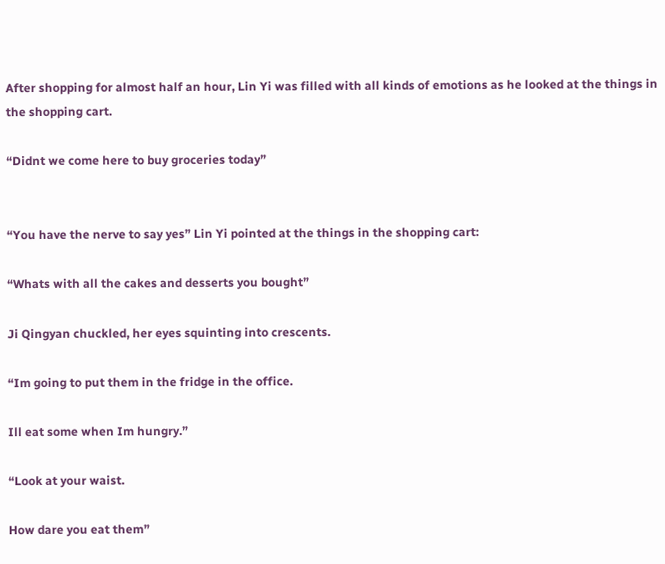After shopping for almost half an hour, Lin Yi was filled with all kinds of emotions as he looked at the things in the shopping cart.

“Didnt we come here to buy groceries today”


“You have the nerve to say yes” Lin Yi pointed at the things in the shopping cart:

“Whats with all the cakes and desserts you bought”

Ji Qingyan chuckled, her eyes squinting into crescents.

“Im going to put them in the fridge in the office.

Ill eat some when Im hungry.”

“Look at your waist.

How dare you eat them”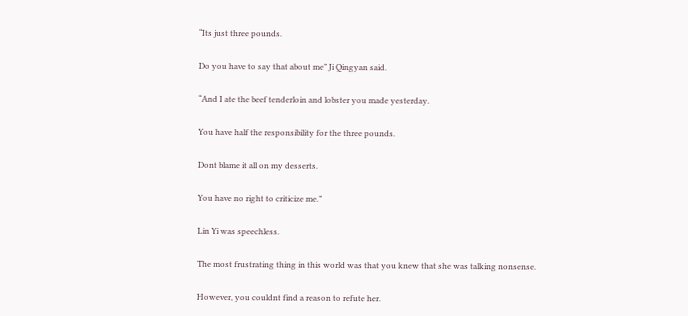“Its just three pounds.

Do you have to say that about me” Ji Qingyan said.

“And I ate the beef tenderloin and lobster you made yesterday.

You have half the responsibility for the three pounds.

Dont blame it all on my desserts.

You have no right to criticize me.”

Lin Yi was speechless.

The most frustrating thing in this world was that you knew that she was talking nonsense.

However, you couldnt find a reason to refute her.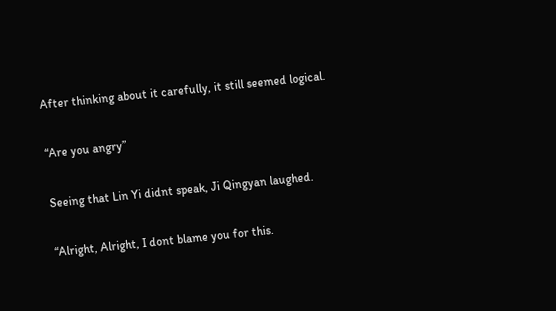After thinking about it carefully, it still seemed logical.

“Are you angry”

Seeing that Lin Yi didnt speak, Ji Qingyan laughed.

“Alright, Alright, I dont blame you for this.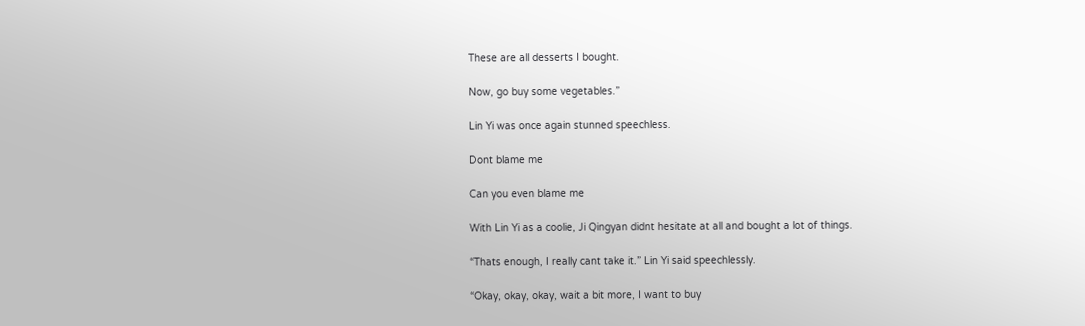These are all desserts I bought.

Now, go buy some vegetables.”

Lin Yi was once again stunned speechless.

Dont blame me

Can you even blame me

With Lin Yi as a coolie, Ji Qingyan didnt hesitate at all and bought a lot of things.

“Thats enough, I really cant take it.” Lin Yi said speechlessly.

“Okay, okay, okay, wait a bit more, I want to buy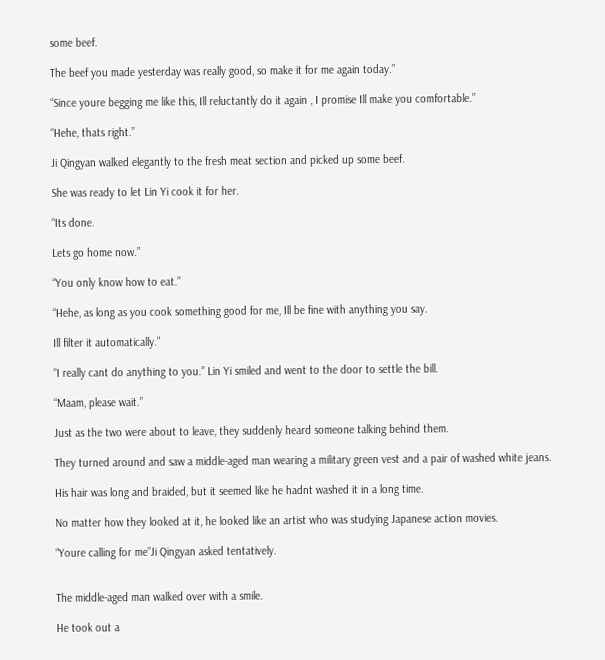some beef.

The beef you made yesterday was really good, so make it for me again today.”

“Since youre begging me like this, Ill reluctantly do it again , I promise Ill make you comfortable.”

“Hehe, thats right.”

Ji Qingyan walked elegantly to the fresh meat section and picked up some beef.

She was ready to let Lin Yi cook it for her.

“Its done.

Lets go home now.”

“You only know how to eat.”

“Hehe, as long as you cook something good for me, Ill be fine with anything you say.

Ill filter it automatically.”

“I really cant do anything to you.” Lin Yi smiled and went to the door to settle the bill.

“Maam, please wait.”

Just as the two were about to leave, they suddenly heard someone talking behind them.

They turned around and saw a middle-aged man wearing a military green vest and a pair of washed white jeans.

His hair was long and braided, but it seemed like he hadnt washed it in a long time.

No matter how they looked at it, he looked like an artist who was studying Japanese action movies.

“Youre calling for me”Ji Qingyan asked tentatively.


The middle-aged man walked over with a smile.

He took out a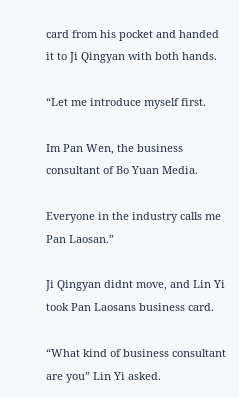card from his pocket and handed it to Ji Qingyan with both hands.

“Let me introduce myself first.

Im Pan Wen, the business consultant of Bo Yuan Media.

Everyone in the industry calls me Pan Laosan.”

Ji Qingyan didnt move, and Lin Yi took Pan Laosans business card.

“What kind of business consultant are you” Lin Yi asked.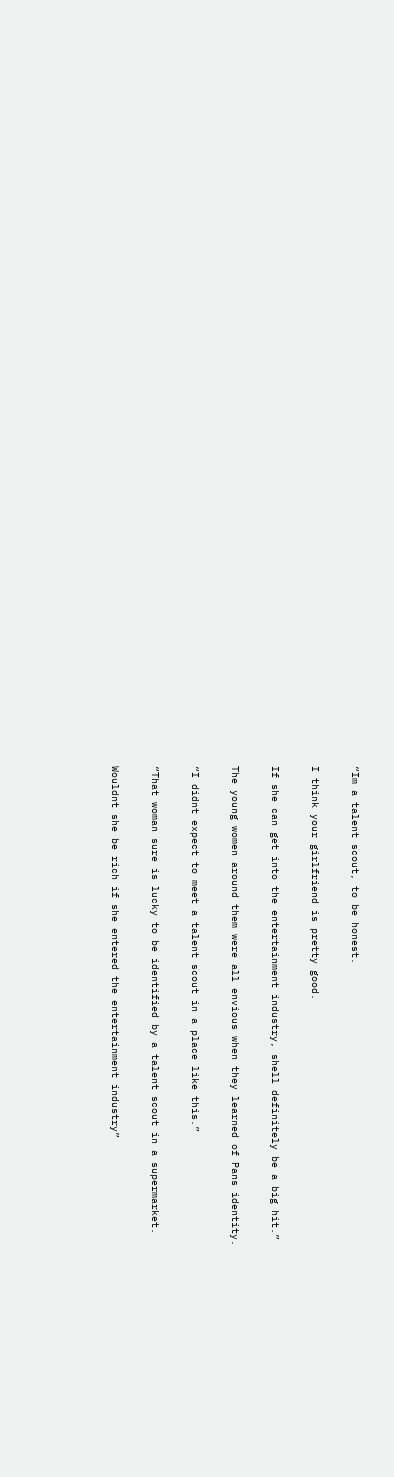“Im a talent scout, to be honest.

I think your girlfriend is pretty good.

If she can get into the entertainment industry, shell definitely be a big hit.”

The young women around them were all envious when they learned of Pans identity.

“I didnt expect to meet a talent scout in a place like this.”

“That woman sure is lucky to be identified by a talent scout in a supermarket.

Wouldnt she be rich if she entered the entertainment industry”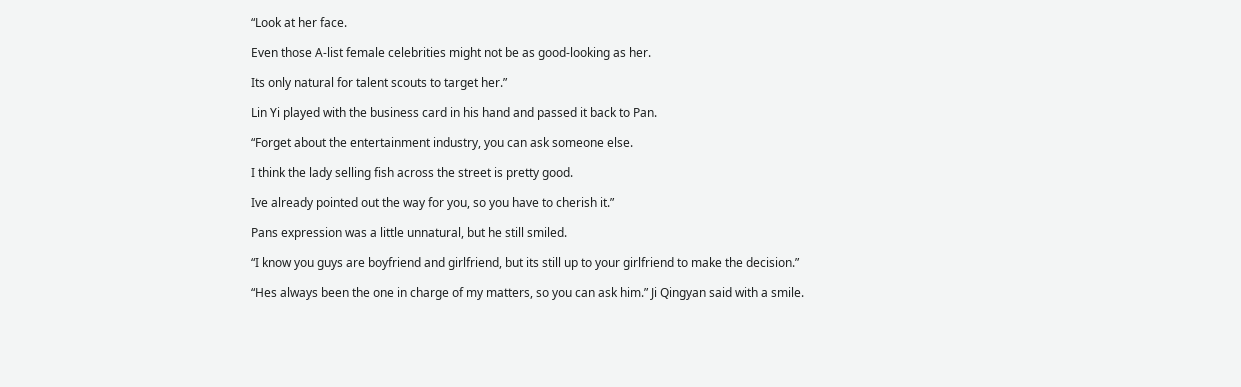“Look at her face.

Even those A-list female celebrities might not be as good-looking as her.

Its only natural for talent scouts to target her.”

Lin Yi played with the business card in his hand and passed it back to Pan.

“Forget about the entertainment industry, you can ask someone else.

I think the lady selling fish across the street is pretty good.

Ive already pointed out the way for you, so you have to cherish it.”

Pans expression was a little unnatural, but he still smiled.

“I know you guys are boyfriend and girlfriend, but its still up to your girlfriend to make the decision.”

“Hes always been the one in charge of my matters, so you can ask him.” Ji Qingyan said with a smile.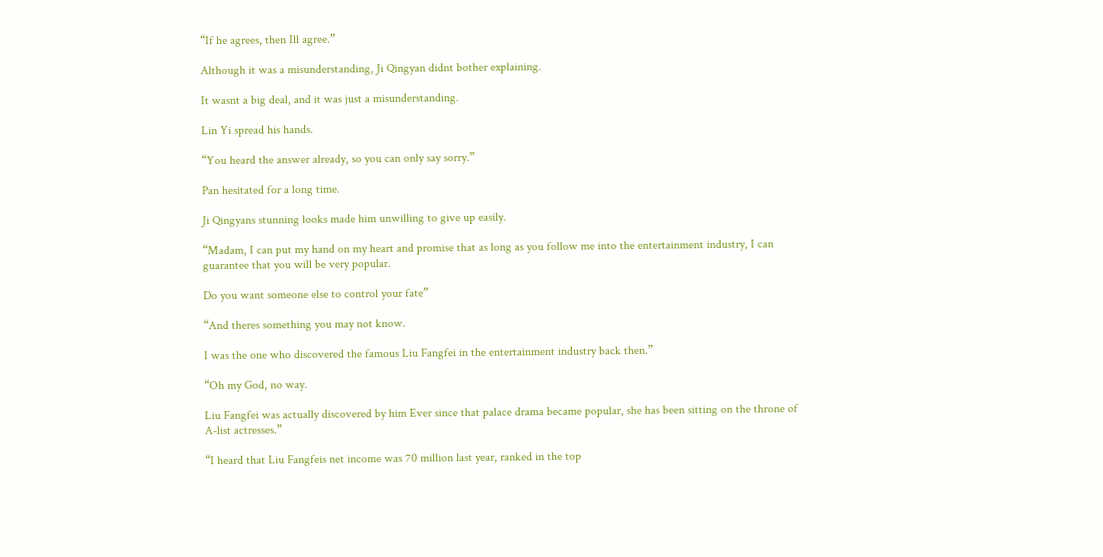“If he agrees, then Ill agree.”

Although it was a misunderstanding, Ji Qingyan didnt bother explaining.

It wasnt a big deal, and it was just a misunderstanding.

Lin Yi spread his hands.

“You heard the answer already, so you can only say sorry.”

Pan hesitated for a long time.

Ji Qingyans stunning looks made him unwilling to give up easily.

“Madam, I can put my hand on my heart and promise that as long as you follow me into the entertainment industry, I can guarantee that you will be very popular.

Do you want someone else to control your fate”

“And theres something you may not know.

I was the one who discovered the famous Liu Fangfei in the entertainment industry back then.”

“Oh my God, no way.

Liu Fangfei was actually discovered by him Ever since that palace drama became popular, she has been sitting on the throne of A-list actresses.”

“I heard that Liu Fangfeis net income was 70 million last year, ranked in the top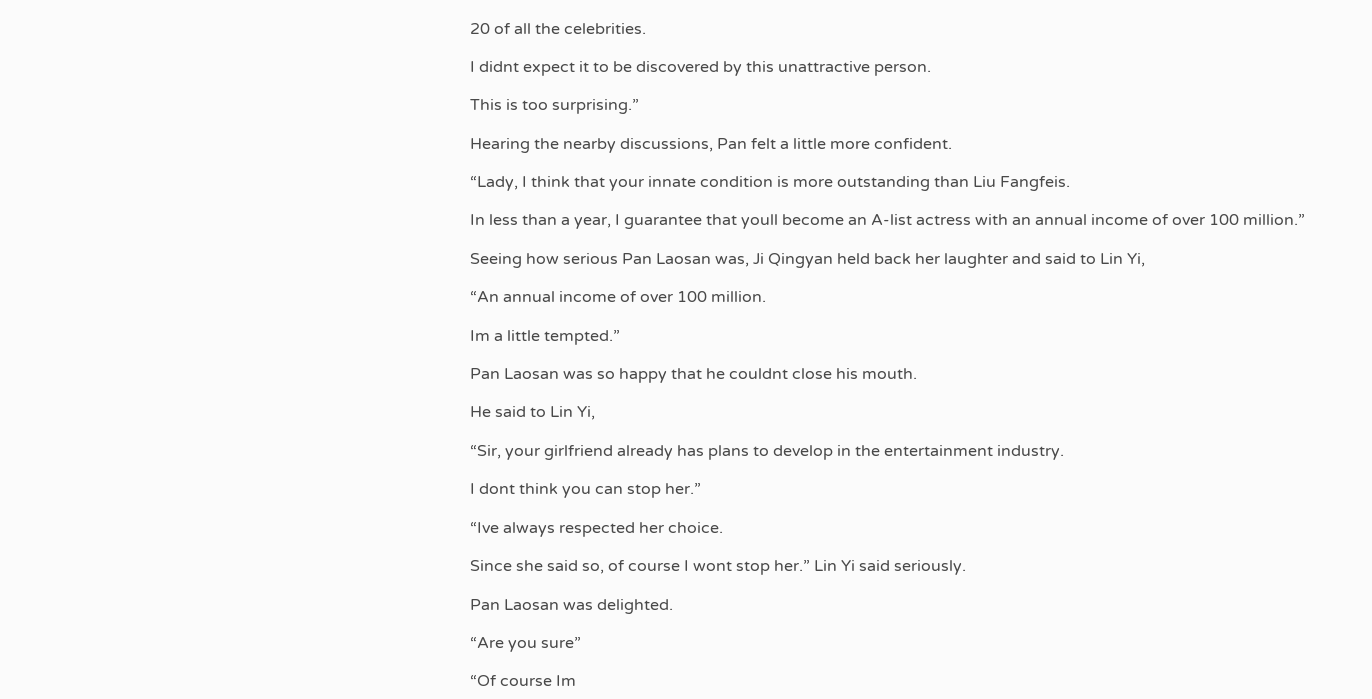20 of all the celebrities.

I didnt expect it to be discovered by this unattractive person.

This is too surprising.”

Hearing the nearby discussions, Pan felt a little more confident.

“Lady, I think that your innate condition is more outstanding than Liu Fangfeis.

In less than a year, I guarantee that youll become an A-list actress with an annual income of over 100 million.”

Seeing how serious Pan Laosan was, Ji Qingyan held back her laughter and said to Lin Yi,

“An annual income of over 100 million.

Im a little tempted.”

Pan Laosan was so happy that he couldnt close his mouth.

He said to Lin Yi,

“Sir, your girlfriend already has plans to develop in the entertainment industry.

I dont think you can stop her.”

“Ive always respected her choice.

Since she said so, of course I wont stop her.” Lin Yi said seriously.

Pan Laosan was delighted.

“Are you sure”

“Of course Im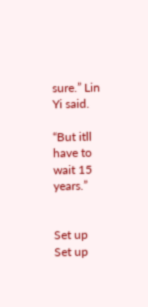sure.” Lin Yi said.

“But itll have to wait 15 years.”


Set up
Set up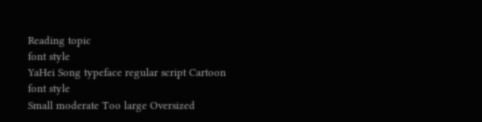Reading topic
font style
YaHei Song typeface regular script Cartoon
font style
Small moderate Too large Oversized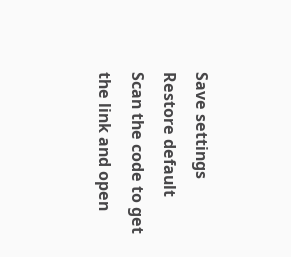Save settings
Restore default
Scan the code to get the link and open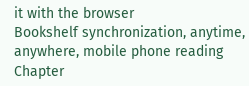it with the browser
Bookshelf synchronization, anytime, anywhere, mobile phone reading
Chapter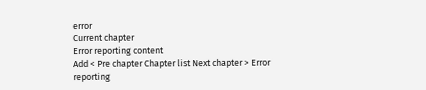error
Current chapter
Error reporting content
Add < Pre chapter Chapter list Next chapter > Error reporting